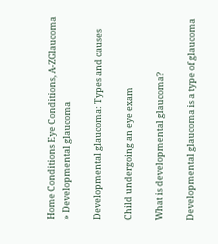Home Conditions Eye Conditions, A-ZGlaucoma » Developmental glaucoma

Developmental glaucoma: Types and causes

Child undergoing an eye exam

What is developmental glaucoma?

Developmental glaucoma is a type of glaucoma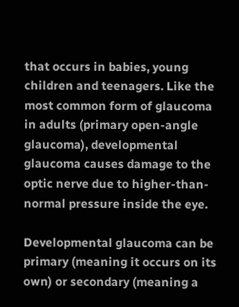that occurs in babies, young children and teenagers. Like the most common form of glaucoma in adults (primary open-angle glaucoma), developmental glaucoma causes damage to the optic nerve due to higher-than-normal pressure inside the eye.

Developmental glaucoma can be primary (meaning it occurs on its own) or secondary (meaning a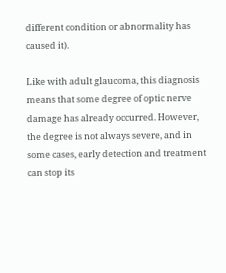different condition or abnormality has caused it).

Like with adult glaucoma, this diagnosis means that some degree of optic nerve damage has already occurred. However, the degree is not always severe, and in some cases, early detection and treatment can stop its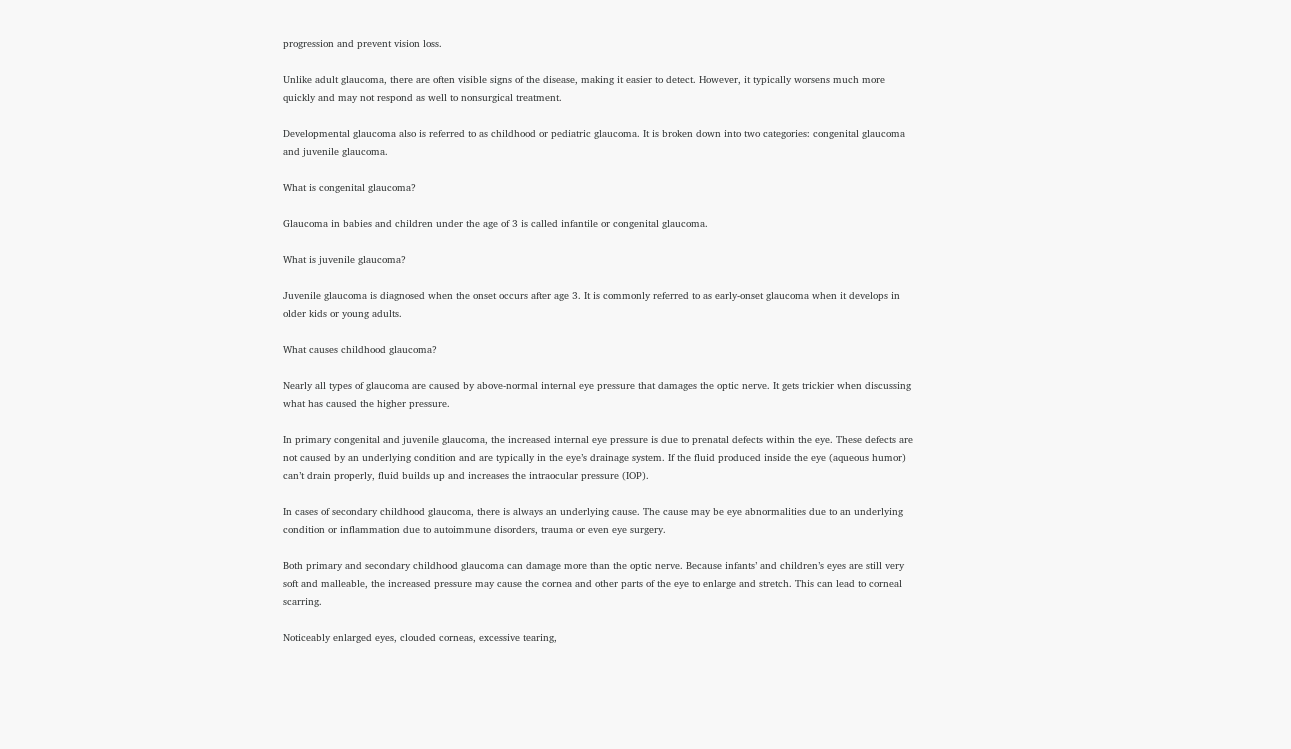progression and prevent vision loss.

Unlike adult glaucoma, there are often visible signs of the disease, making it easier to detect. However, it typically worsens much more quickly and may not respond as well to nonsurgical treatment.

Developmental glaucoma also is referred to as childhood or pediatric glaucoma. It is broken down into two categories: congenital glaucoma and juvenile glaucoma.

What is congenital glaucoma?

Glaucoma in babies and children under the age of 3 is called infantile or congenital glaucoma.

What is juvenile glaucoma?

Juvenile glaucoma is diagnosed when the onset occurs after age 3. It is commonly referred to as early-onset glaucoma when it develops in older kids or young adults.

What causes childhood glaucoma?

Nearly all types of glaucoma are caused by above-normal internal eye pressure that damages the optic nerve. It gets trickier when discussing what has caused the higher pressure.

In primary congenital and juvenile glaucoma, the increased internal eye pressure is due to prenatal defects within the eye. These defects are not caused by an underlying condition and are typically in the eye’s drainage system. If the fluid produced inside the eye (aqueous humor) can’t drain properly, fluid builds up and increases the intraocular pressure (IOP).

In cases of secondary childhood glaucoma, there is always an underlying cause. The cause may be eye abnormalities due to an underlying condition or inflammation due to autoimmune disorders, trauma or even eye surgery.

Both primary and secondary childhood glaucoma can damage more than the optic nerve. Because infants’ and children’s eyes are still very soft and malleable, the increased pressure may cause the cornea and other parts of the eye to enlarge and stretch. This can lead to corneal scarring.

Noticeably enlarged eyes, clouded corneas, excessive tearing,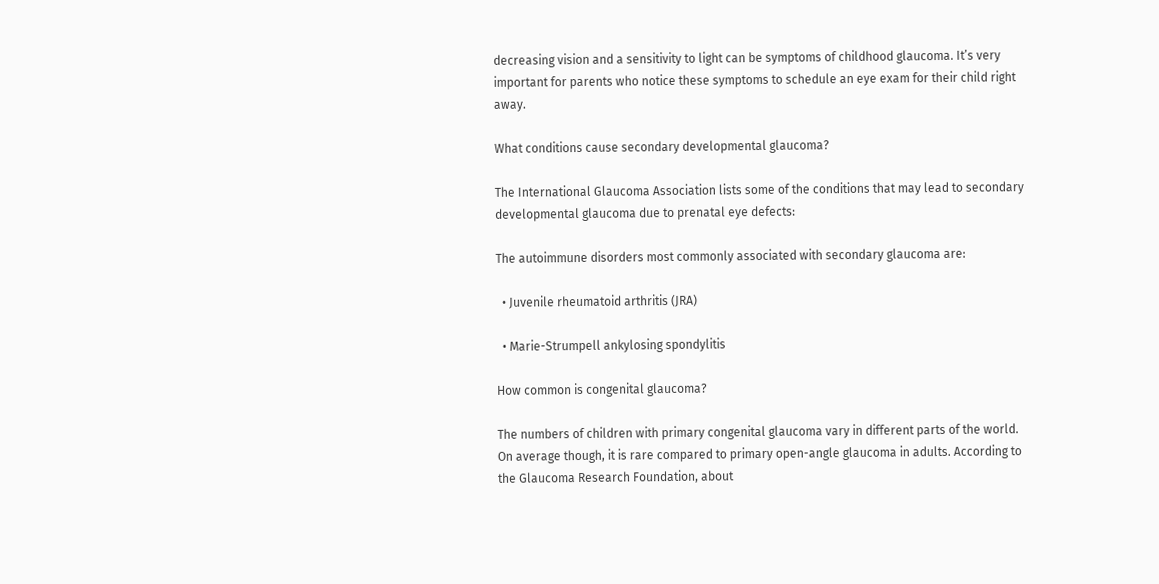decreasing vision and a sensitivity to light can be symptoms of childhood glaucoma. It’s very important for parents who notice these symptoms to schedule an eye exam for their child right away.

What conditions cause secondary developmental glaucoma?

The International Glaucoma Association lists some of the conditions that may lead to secondary developmental glaucoma due to prenatal eye defects:

The autoimmune disorders most commonly associated with secondary glaucoma are:

  • Juvenile rheumatoid arthritis (JRA)

  • Marie-Strumpell ankylosing spondylitis

How common is congenital glaucoma?

The numbers of children with primary congenital glaucoma vary in different parts of the world. On average though, it is rare compared to primary open-angle glaucoma in adults. According to the Glaucoma Research Foundation, about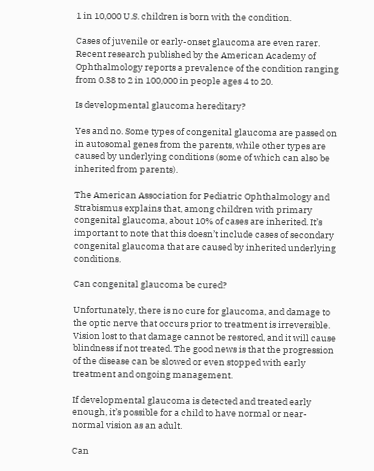1 in 10,000 U.S. children is born with the condition.

Cases of juvenile or early-onset glaucoma are even rarer. Recent research published by the American Academy of Ophthalmology reports a prevalence of the condition ranging from 0.38 to 2 in 100,000 in people ages 4 to 20.

Is developmental glaucoma hereditary?

Yes and no. Some types of congenital glaucoma are passed on in autosomal genes from the parents, while other types are caused by underlying conditions (some of which can also be inherited from parents).

The American Association for Pediatric Ophthalmology and Strabismus explains that, among children with primary congenital glaucoma, about 10% of cases are inherited. It’s important to note that this doesn’t include cases of secondary congenital glaucoma that are caused by inherited underlying conditions.

Can congenital glaucoma be cured?

Unfortunately, there is no cure for glaucoma, and damage to the optic nerve that occurs prior to treatment is irreversible. Vision lost to that damage cannot be restored, and it will cause blindness if not treated. The good news is that the progression of the disease can be slowed or even stopped with early treatment and ongoing management.

If developmental glaucoma is detected and treated early enough, it’s possible for a child to have normal or near-normal vision as an adult.

Can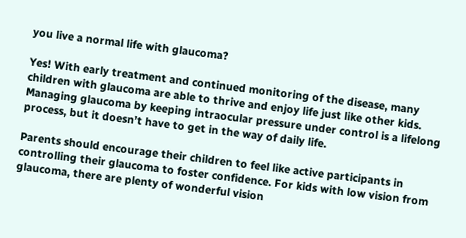you live a normal life with glaucoma?

Yes! With early treatment and continued monitoring of the disease, many children with glaucoma are able to thrive and enjoy life just like other kids. Managing glaucoma by keeping intraocular pressure under control is a lifelong process, but it doesn’t have to get in the way of daily life.

Parents should encourage their children to feel like active participants in controlling their glaucoma to foster confidence. For kids with low vision from glaucoma, there are plenty of wonderful vision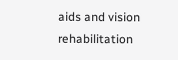aids and vision rehabilitation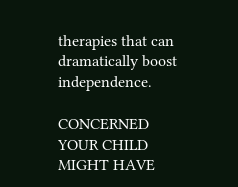therapies that can dramatically boost independence.

CONCERNED YOUR CHILD MIGHT HAVE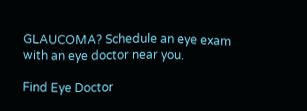GLAUCOMA? Schedule an eye exam with an eye doctor near you.

Find Eye Doctor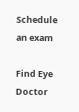Schedule an exam

Find Eye Doctor